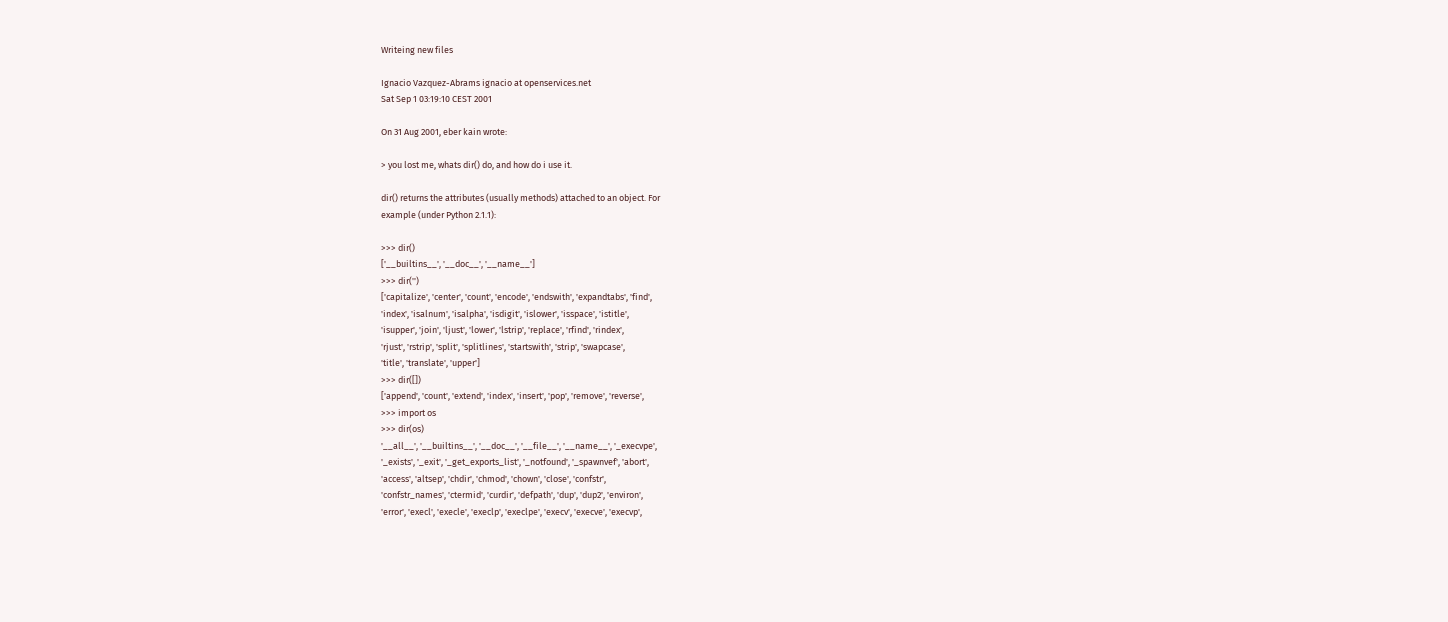Writeing new files

Ignacio Vazquez-Abrams ignacio at openservices.net
Sat Sep 1 03:19:10 CEST 2001

On 31 Aug 2001, eber kain wrote:

> you lost me, whats dir() do, and how do i use it.

dir() returns the attributes (usually methods) attached to an object. For
example (under Python 2.1.1):

>>> dir()
['__builtins__', '__doc__', '__name__']
>>> dir('')
['capitalize', 'center', 'count', 'encode', 'endswith', 'expandtabs', 'find',
'index', 'isalnum', 'isalpha', 'isdigit', 'islower', 'isspace', 'istitle',
'isupper', 'join', 'ljust', 'lower', 'lstrip', 'replace', 'rfind', 'rindex',
'rjust', 'rstrip', 'split', 'splitlines', 'startswith', 'strip', 'swapcase',
'title', 'translate', 'upper']
>>> dir([])
['append', 'count', 'extend', 'index', 'insert', 'pop', 'remove', 'reverse',
>>> import os
>>> dir(os)
'__all__', '__builtins__', '__doc__', '__file__', '__name__', '_execvpe',
'_exists', '_exit', '_get_exports_list', '_notfound', '_spawnvef', 'abort',
'access', 'altsep', 'chdir', 'chmod', 'chown', 'close', 'confstr',
'confstr_names', 'ctermid', 'curdir', 'defpath', 'dup', 'dup2', 'environ',
'error', 'execl', 'execle', 'execlp', 'execlpe', 'execv', 'execve', 'execvp',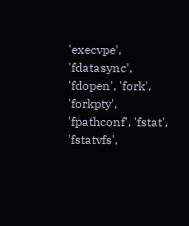'execvpe', 'fdatasync', 'fdopen', 'fork', 'forkpty', 'fpathconf', 'fstat',
'fstatvfs',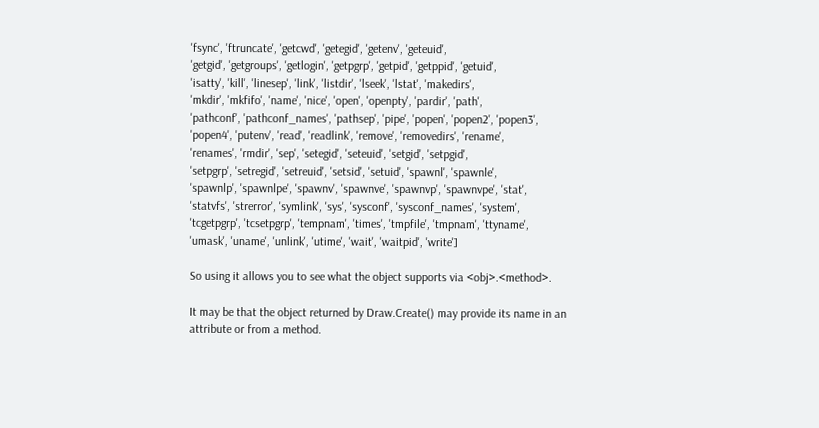'fsync', 'ftruncate', 'getcwd', 'getegid', 'getenv', 'geteuid',
'getgid', 'getgroups', 'getlogin', 'getpgrp', 'getpid', 'getppid', 'getuid',
'isatty', 'kill', 'linesep', 'link', 'listdir', 'lseek', 'lstat', 'makedirs',
'mkdir', 'mkfifo', 'name', 'nice', 'open', 'openpty', 'pardir', 'path',
'pathconf', 'pathconf_names', 'pathsep', 'pipe', 'popen', 'popen2', 'popen3',
'popen4', 'putenv', 'read', 'readlink', 'remove', 'removedirs', 'rename',
'renames', 'rmdir', 'sep', 'setegid', 'seteuid', 'setgid', 'setpgid',
'setpgrp', 'setregid', 'setreuid', 'setsid', 'setuid', 'spawnl', 'spawnle',
'spawnlp', 'spawnlpe', 'spawnv', 'spawnve', 'spawnvp', 'spawnvpe', 'stat',
'statvfs', 'strerror', 'symlink', 'sys', 'sysconf', 'sysconf_names', 'system',
'tcgetpgrp', 'tcsetpgrp', 'tempnam', 'times', 'tmpfile', 'tmpnam', 'ttyname',
'umask', 'uname', 'unlink', 'utime', 'wait', 'waitpid', 'write']

So using it allows you to see what the object supports via <obj>.<method>.

It may be that the object returned by Draw.Create() may provide its name in an
attribute or from a method.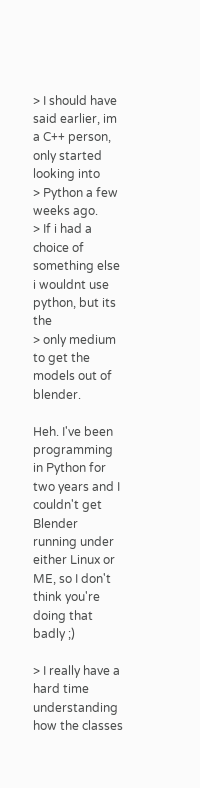> I should have said earlier, im a C++ person, only started looking into
> Python a few weeks ago.
> If i had a choice of something else i wouldnt use python, but its the
> only medium to get the models out of blender.

Heh. I've been programming in Python for two years and I couldn't get Blender
running under either Linux or ME, so I don't think you're doing that badly ;)

> I really have a hard time understanding how the classes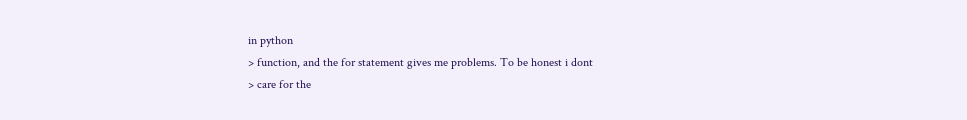in python
> function, and the for statement gives me problems. To be honest i dont
> care for the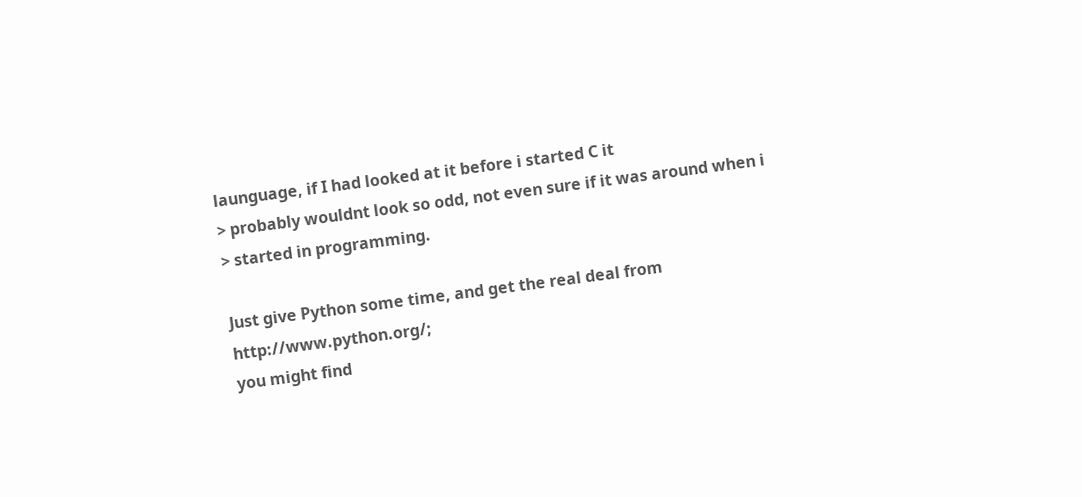launguage, if I had looked at it before i started C it
> probably wouldnt look so odd, not even sure if it was around when i
> started in programming.

Just give Python some time, and get the real deal from http://www.python.org/;
you might find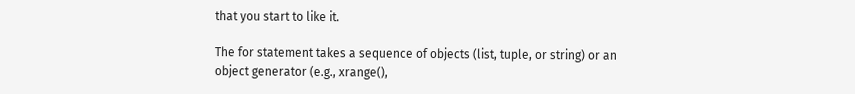that you start to like it.

The for statement takes a sequence of objects (list, tuple, or string) or an
object generator (e.g., xrange(),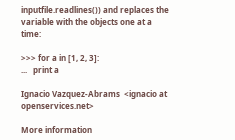inputfile.readlines()) and replaces the
variable with the objects one at a time:

>>> for a in [1, 2, 3]:
...   print a

Ignacio Vazquez-Abrams  <ignacio at openservices.net>

More information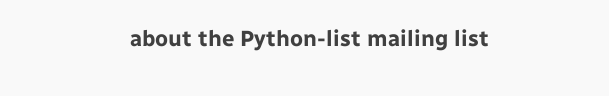about the Python-list mailing list